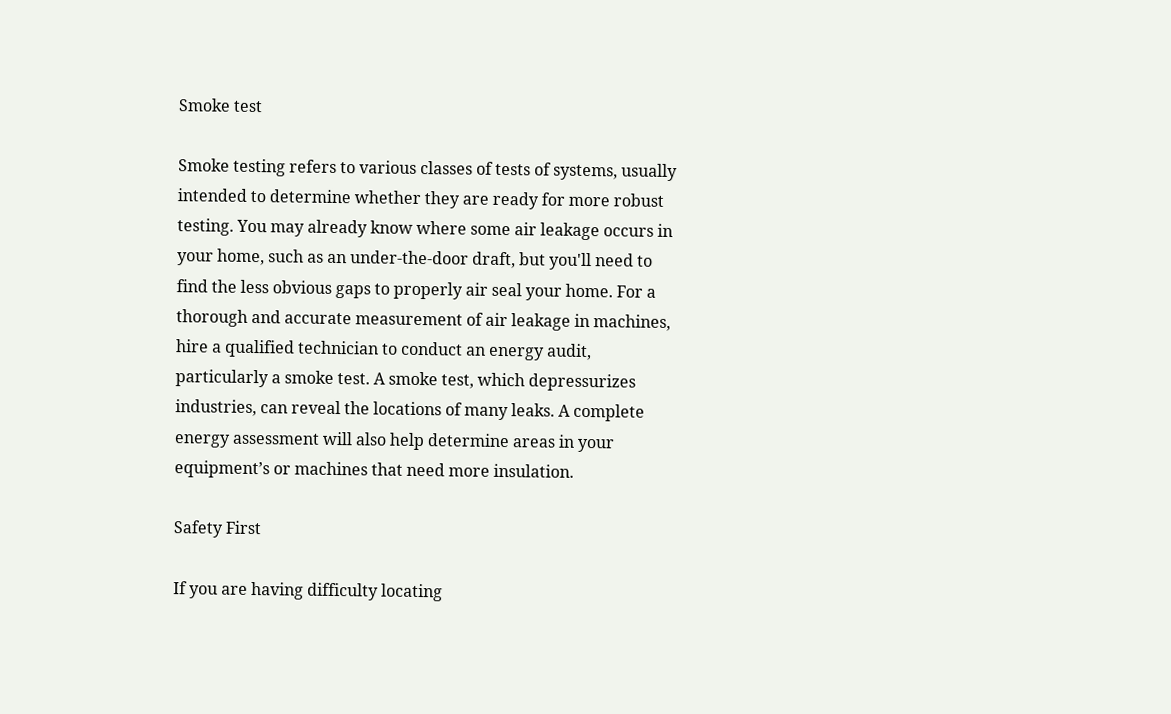Smoke test

Smoke testing refers to various classes of tests of systems, usually intended to determine whether they are ready for more robust testing. You may already know where some air leakage occurs in your home, such as an under-the-door draft, but you'll need to find the less obvious gaps to properly air seal your home. For a thorough and accurate measurement of air leakage in machines, hire a qualified technician to conduct an energy audit, particularly a smoke test. A smoke test, which depressurizes industries, can reveal the locations of many leaks. A complete energy assessment will also help determine areas in your equipment’s or machines that need more insulation.

Safety First

If you are having difficulty locating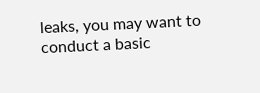leaks, you may want to conduct a basic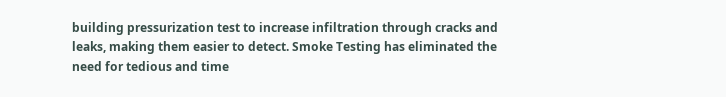building pressurization test to increase infiltration through cracks and leaks, making them easier to detect. Smoke Testing has eliminated the need for tedious and time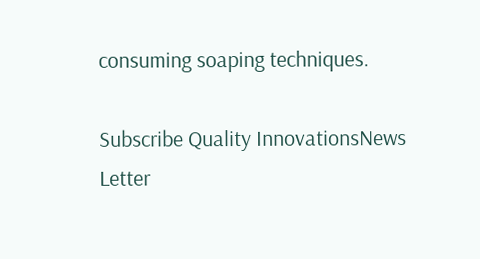consuming soaping techniques.

Subscribe Quality InnovationsNews Letter